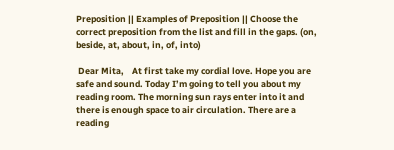Preposition || Examples of Preposition || Choose the correct preposition from the list and fill in the gaps. (on, beside, at, about, in, of, into)

 Dear Mita,    At first take my cordial love. Hope you are safe and sound. Today I’m going to tell you about my reading room. The morning sun rays enter into it and there is enough space to air circulation. There are a reading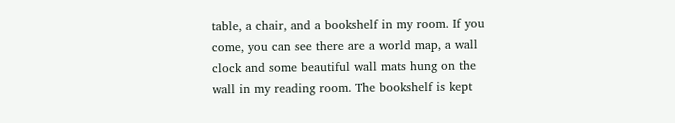table, a chair, and a bookshelf in my room. If you come, you can see there are a world map, a wall clock and some beautiful wall mats hung on the wall in my reading room. The bookshelf is kept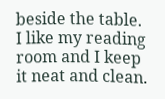beside the table. I like my reading room and I keep it neat and clean.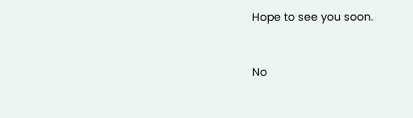Hope to see you soon.


No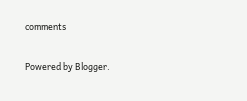comments

Powered by Blogger.